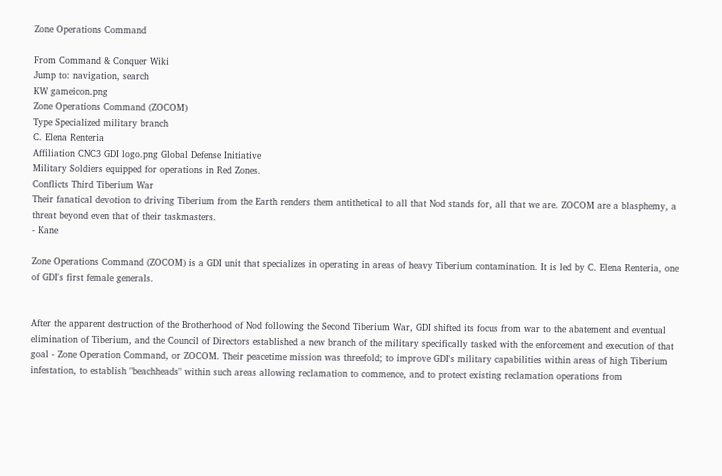Zone Operations Command

From Command & Conquer Wiki
Jump to: navigation, search
KW gameicon.png
Zone Operations Command (ZOCOM)
Type Specialized military branch
C. Elena Renteria
Affiliation CNC3 GDI logo.png Global Defense Initiative
Military Soldiers equipped for operations in Red Zones.
Conflicts Third Tiberium War
Their fanatical devotion to driving Tiberium from the Earth renders them antithetical to all that Nod stands for, all that we are. ZOCOM are a blasphemy, a threat beyond even that of their taskmasters.
- Kane

Zone Operations Command (ZOCOM) is a GDI unit that specializes in operating in areas of heavy Tiberium contamination. It is led by C. Elena Renteria, one of GDI's first female generals.


After the apparent destruction of the Brotherhood of Nod following the Second Tiberium War, GDI shifted its focus from war to the abatement and eventual elimination of Tiberium, and the Council of Directors established a new branch of the military specifically tasked with the enforcement and execution of that goal - Zone Operation Command, or ZOCOM. Their peacetime mission was threefold; to improve GDI's military capabilities within areas of high Tiberium infestation, to establish "beachheads" within such areas allowing reclamation to commence, and to protect existing reclamation operations from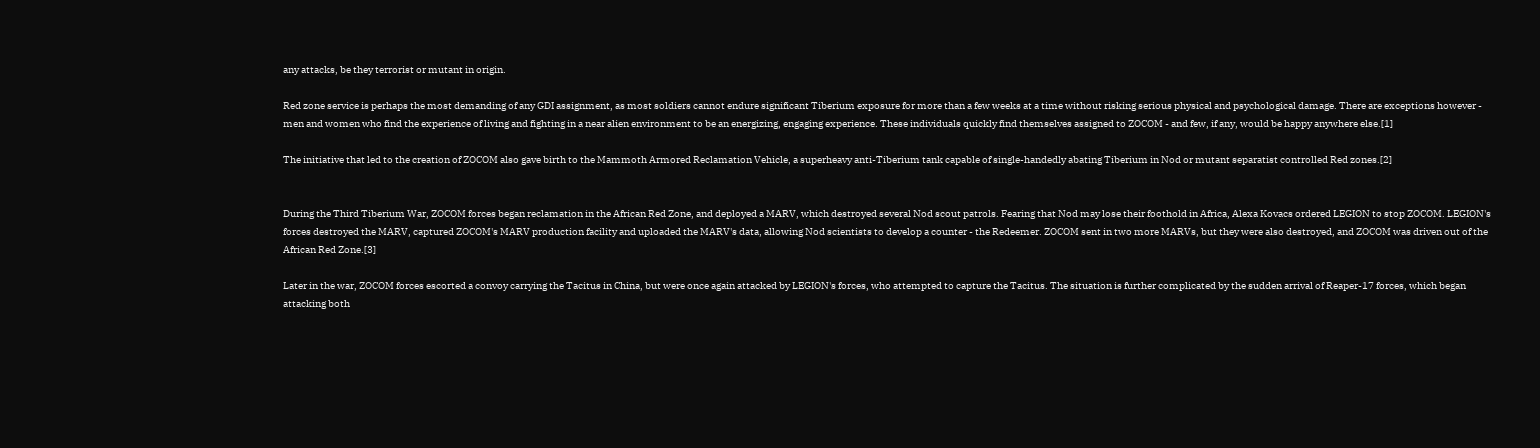any attacks, be they terrorist or mutant in origin.

Red zone service is perhaps the most demanding of any GDI assignment, as most soldiers cannot endure significant Tiberium exposure for more than a few weeks at a time without risking serious physical and psychological damage. There are exceptions however - men and women who find the experience of living and fighting in a near alien environment to be an energizing, engaging experience. These individuals quickly find themselves assigned to ZOCOM - and few, if any, would be happy anywhere else.[1]

The initiative that led to the creation of ZOCOM also gave birth to the Mammoth Armored Reclamation Vehicle, a superheavy anti-Tiberium tank capable of single-handedly abating Tiberium in Nod or mutant separatist controlled Red zones.[2]


During the Third Tiberium War, ZOCOM forces began reclamation in the African Red Zone, and deployed a MARV, which destroyed several Nod scout patrols. Fearing that Nod may lose their foothold in Africa, Alexa Kovacs ordered LEGION to stop ZOCOM. LEGION's forces destroyed the MARV, captured ZOCOM's MARV production facility and uploaded the MARV's data, allowing Nod scientists to develop a counter - the Redeemer. ZOCOM sent in two more MARVs, but they were also destroyed, and ZOCOM was driven out of the African Red Zone.[3]

Later in the war, ZOCOM forces escorted a convoy carrying the Tacitus in China, but were once again attacked by LEGION's forces, who attempted to capture the Tacitus. The situation is further complicated by the sudden arrival of Reaper-17 forces, which began attacking both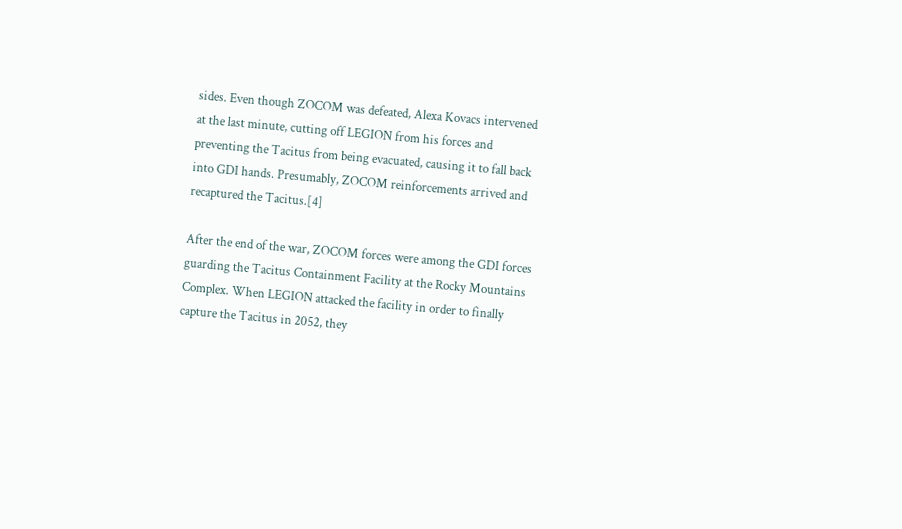sides. Even though ZOCOM was defeated, Alexa Kovacs intervened at the last minute, cutting off LEGION from his forces and preventing the Tacitus from being evacuated, causing it to fall back into GDI hands. Presumably, ZOCOM reinforcements arrived and recaptured the Tacitus.[4]

After the end of the war, ZOCOM forces were among the GDI forces guarding the Tacitus Containment Facility at the Rocky Mountains Complex. When LEGION attacked the facility in order to finally capture the Tacitus in 2052, they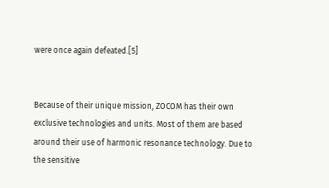were once again defeated.[5]


Because of their unique mission, ZOCOM has their own exclusive technologies and units. Most of them are based around their use of harmonic resonance technology. Due to the sensitive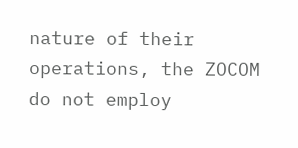nature of their operations, the ZOCOM do not employ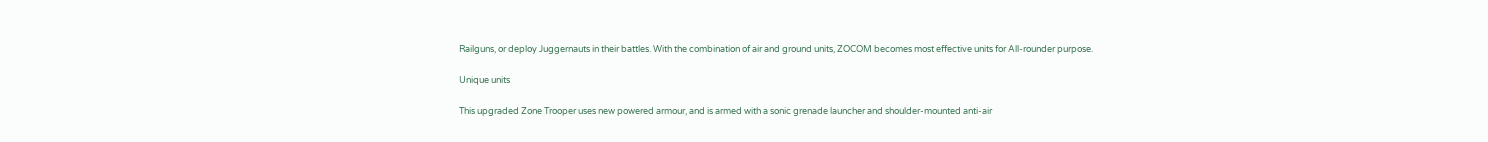Railguns, or deploy Juggernauts in their battles. With the combination of air and ground units, ZOCOM becomes most effective units for All-rounder purpose.

Unique units

This upgraded Zone Trooper uses new powered armour, and is armed with a sonic grenade launcher and shoulder-mounted anti-air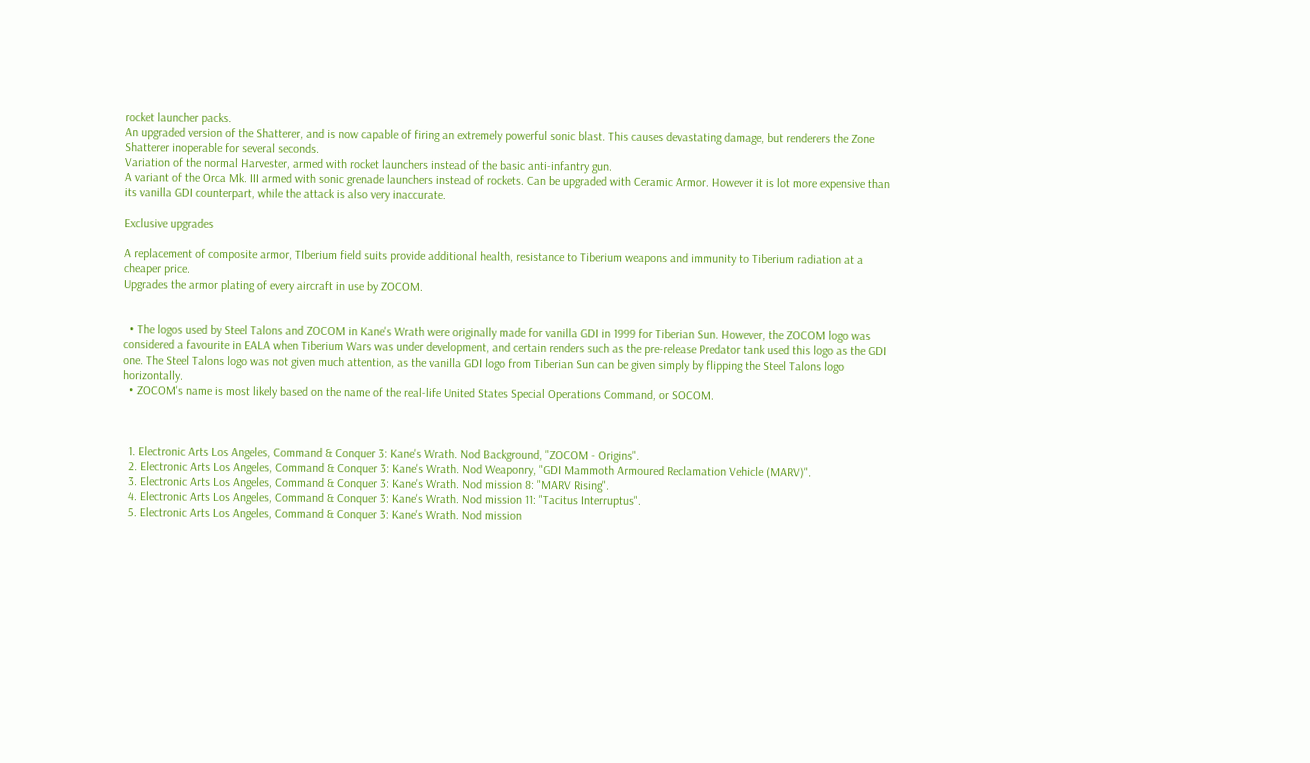rocket launcher packs.
An upgraded version of the Shatterer, and is now capable of firing an extremely powerful sonic blast. This causes devastating damage, but renderers the Zone Shatterer inoperable for several seconds.
Variation of the normal Harvester, armed with rocket launchers instead of the basic anti-infantry gun.
A variant of the Orca Mk. III armed with sonic grenade launchers instead of rockets. Can be upgraded with Ceramic Armor. However it is lot more expensive than its vanilla GDI counterpart, while the attack is also very inaccurate.

Exclusive upgrades

A replacement of composite armor, TIberium field suits provide additional health, resistance to Tiberium weapons and immunity to Tiberium radiation at a cheaper price.
Upgrades the armor plating of every aircraft in use by ZOCOM.


  • The logos used by Steel Talons and ZOCOM in Kane's Wrath were originally made for vanilla GDI in 1999 for Tiberian Sun. However, the ZOCOM logo was considered a favourite in EALA when Tiberium Wars was under development, and certain renders such as the pre-release Predator tank used this logo as the GDI one. The Steel Talons logo was not given much attention, as the vanilla GDI logo from Tiberian Sun can be given simply by flipping the Steel Talons logo horizontally.
  • ZOCOM's name is most likely based on the name of the real-life United States Special Operations Command, or SOCOM.



  1. Electronic Arts Los Angeles, Command & Conquer 3: Kane's Wrath. Nod Background, "ZOCOM - Origins".
  2. Electronic Arts Los Angeles, Command & Conquer 3: Kane's Wrath. Nod Weaponry, "GDI Mammoth Armoured Reclamation Vehicle (MARV)".
  3. Electronic Arts Los Angeles, Command & Conquer 3: Kane's Wrath. Nod mission 8: "MARV Rising".
  4. Electronic Arts Los Angeles, Command & Conquer 3: Kane's Wrath. Nod mission 11: "Tacitus Interruptus".
  5. Electronic Arts Los Angeles, Command & Conquer 3: Kane's Wrath. Nod mission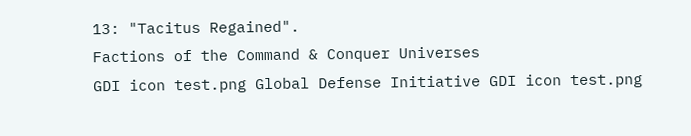13: "Tacitus Regained".
Factions of the Command & Conquer Universes
GDI icon test.png Global Defense Initiative GDI icon test.png